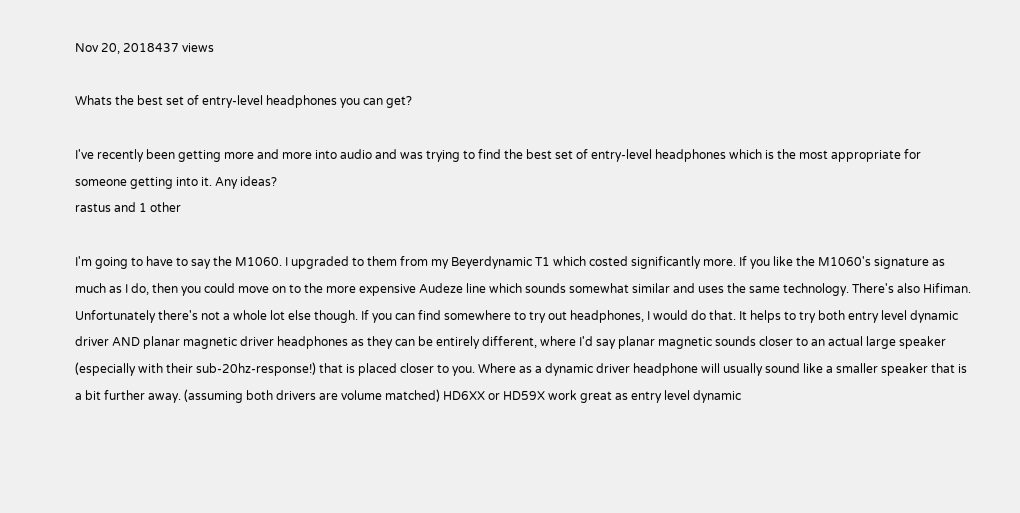Nov 20, 2018437 views

Whats the best set of entry-level headphones you can get?

I've recently been getting more and more into audio and was trying to find the best set of entry-level headphones which is the most appropriate for someone getting into it. Any ideas?
rastus and 1 other

I'm going to have to say the M1060. I upgraded to them from my Beyerdynamic T1 which costed significantly more. If you like the M1060's signature as much as I do, then you could move on to the more expensive Audeze line which sounds somewhat similar and uses the same technology. There's also Hifiman. Unfortunately there's not a whole lot else though. If you can find somewhere to try out headphones, I would do that. It helps to try both entry level dynamic driver AND planar magnetic driver headphones as they can be entirely different, where I'd say planar magnetic sounds closer to an actual large speaker (especially with their sub-20hz-response!) that is placed closer to you. Where as a dynamic driver headphone will usually sound like a smaller speaker that is a bit further away. (assuming both drivers are volume matched) HD6XX or HD59X work great as entry level dynamic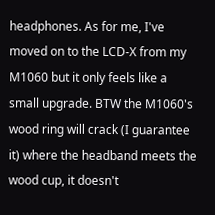headphones. As for me, I've moved on to the LCD-X from my M1060 but it only feels like a small upgrade. BTW the M1060's wood ring will crack (I guarantee it) where the headband meets the wood cup, it doesn't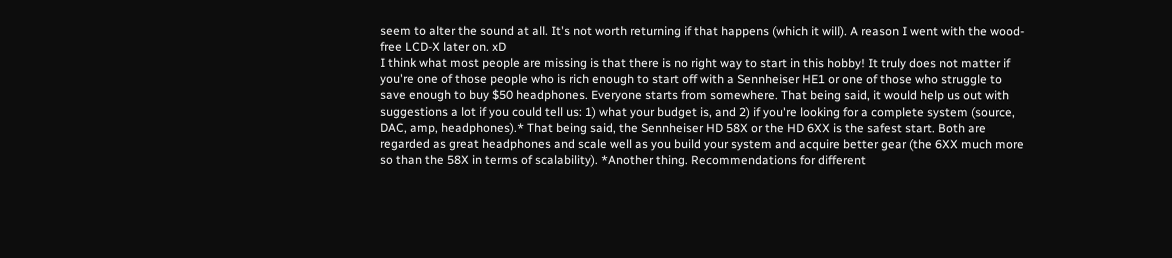seem to alter the sound at all. It's not worth returning if that happens (which it will). A reason I went with the wood-free LCD-X later on. xD
I think what most people are missing is that there is no right way to start in this hobby! It truly does not matter if you're one of those people who is rich enough to start off with a Sennheiser HE1 or one of those who struggle to save enough to buy $50 headphones. Everyone starts from somewhere. That being said, it would help us out with suggestions a lot if you could tell us: 1) what your budget is, and 2) if you're looking for a complete system (source, DAC, amp, headphones).* That being said, the Sennheiser HD 58X or the HD 6XX is the safest start. Both are regarded as great headphones and scale well as you build your system and acquire better gear (the 6XX much more so than the 58X in terms of scalability). *Another thing. Recommendations for different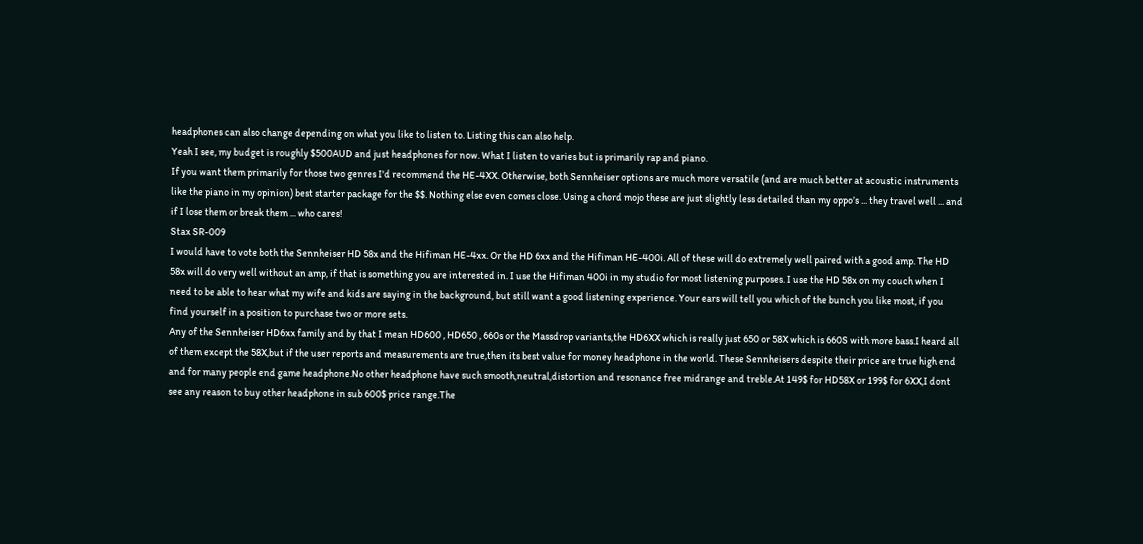headphones can also change depending on what you like to listen to. Listing this can also help.
Yeah I see, my budget is roughly $500AUD and just headphones for now. What I listen to varies but is primarily rap and piano.
If you want them primarily for those two genres I'd recommend the HE-4XX. Otherwise, both Sennheiser options are much more versatile (and are much better at acoustic instruments like the piano in my opinion) best starter package for the $$. Nothing else even comes close. Using a chord mojo these are just slightly less detailed than my oppo’s ... they travel well ... and if I lose them or break them ... who cares!
Stax SR-009
I would have to vote both the Sennheiser HD 58x and the Hifiman HE-4xx. Or the HD 6xx and the Hifiman HE-400i. All of these will do extremely well paired with a good amp. The HD 58x will do very well without an amp, if that is something you are interested in. I use the Hifiman 400i in my studio for most listening purposes. I use the HD 58x on my couch when I need to be able to hear what my wife and kids are saying in the background, but still want a good listening experience. Your ears will tell you which of the bunch you like most, if you find yourself in a position to purchase two or more sets.
Any of the Sennheiser HD6xx family and by that I mean HD600 , HD650 , 660s or the Massdrop variants,the HD6XX which is really just 650 or 58X which is 660S with more bass.I heard all of them except the 58X,but if the user reports and measurements are true,then its best value for money headphone in the world. These Sennheisers despite their price are true high end and for many people end game headphone.No other headphone have such smooth,neutral,distortion and resonance free midrange and treble.At 149$ for HD58X or 199$ for 6XX,I dont see any reason to buy other headphone in sub 600$ price range.The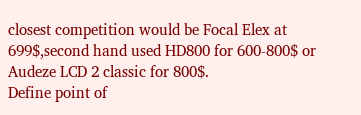closest competition would be Focal Elex at 699$,second hand used HD800 for 600-800$ or Audeze LCD 2 classic for 800$.
Define point of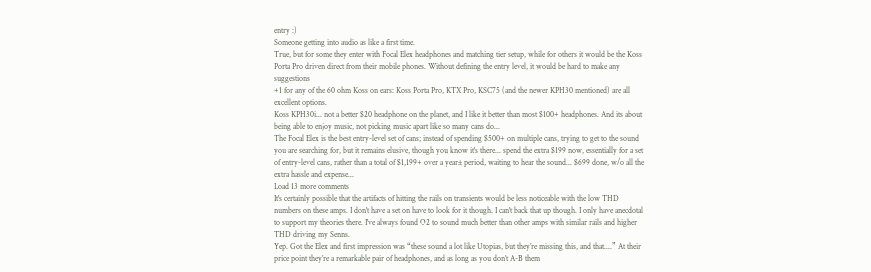entry :)
Someone getting into audio as like a first time.
True, but for some they enter with Focal Elex headphones and matching tier setup, while for others it would be the Koss Porta Pro driven direct from their mobile phones. Without defining the entry level, it would be hard to make any suggestions
+1 for any of the 60 ohm Koss on ears: Koss Porta Pro, KTX Pro, KSC75 (and the newer KPH30 mentioned) are all excellent options.
Koss KPH30i... not a better $20 headphone on the planet, and I like it better than most $100+ headphones. And its about being able to enjoy music, not picking music apart like so many cans do...
The Focal Elex is the best entry-level set of cans; instead of spending $500+ on multiple cans, trying to get to the sound you are searching for, but it remains elusive, though you know it's there... spend the extra $199 now, essentially for a set of entry-level cans, rather than a total of $1,199+ over a year± period, waiting to hear the sound... $699 done, w/o all the extra hassle and expense...
Load 13 more comments
It's certainly possible that the artifacts of hitting the rails on transients would be less noticeable with the low THD numbers on these amps. I don't have a set on have to look for it though. I can't back that up though. I only have anecdotal to support my theories there. I've always found O2 to sound much better than other amps with similar rails and higher THD driving my Senns.
Yep. Got the Elex and first impression was “these sound a lot like Utopias, but they’re missing this, and that....” At their price point they’re a remarkable pair of headphones, and as long as you don’t A-B them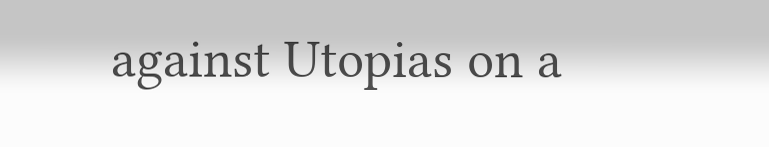against Utopias on a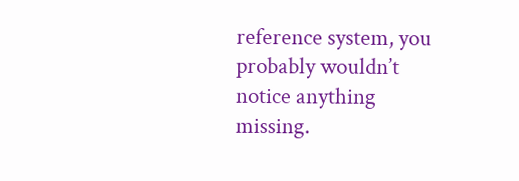reference system, you probably wouldn’t notice anything missing.